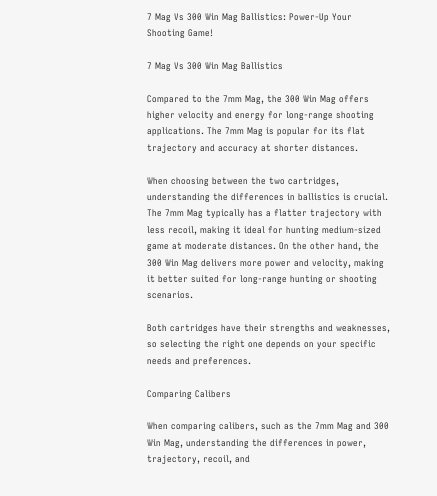7 Mag Vs 300 Win Mag Ballistics: Power-Up Your Shooting Game!

7 Mag Vs 300 Win Mag Ballistics

Compared to the 7mm Mag, the 300 Win Mag offers higher velocity and energy for long-range shooting applications. The 7mm Mag is popular for its flat trajectory and accuracy at shorter distances.

When choosing between the two cartridges, understanding the differences in ballistics is crucial. The 7mm Mag typically has a flatter trajectory with less recoil, making it ideal for hunting medium-sized game at moderate distances. On the other hand, the 300 Win Mag delivers more power and velocity, making it better suited for long-range hunting or shooting scenarios.

Both cartridges have their strengths and weaknesses, so selecting the right one depends on your specific needs and preferences.

Comparing Calibers

When comparing calibers, such as the 7mm Mag and 300 Win Mag, understanding the differences in power, trajectory, recoil, and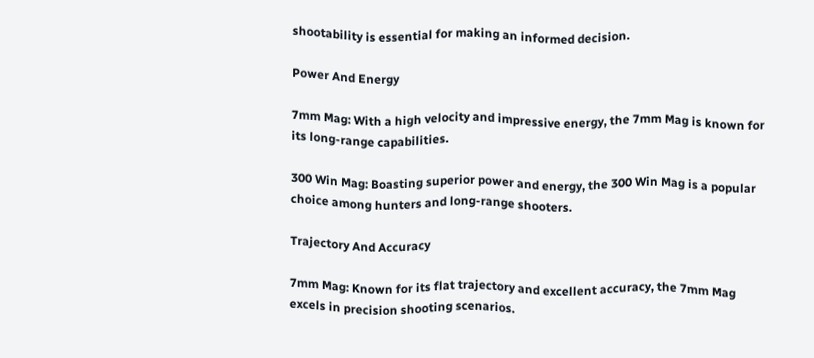shootability is essential for making an informed decision.

Power And Energy

7mm Mag: With a high velocity and impressive energy, the 7mm Mag is known for its long-range capabilities.

300 Win Mag: Boasting superior power and energy, the 300 Win Mag is a popular choice among hunters and long-range shooters.

Trajectory And Accuracy

7mm Mag: Known for its flat trajectory and excellent accuracy, the 7mm Mag excels in precision shooting scenarios.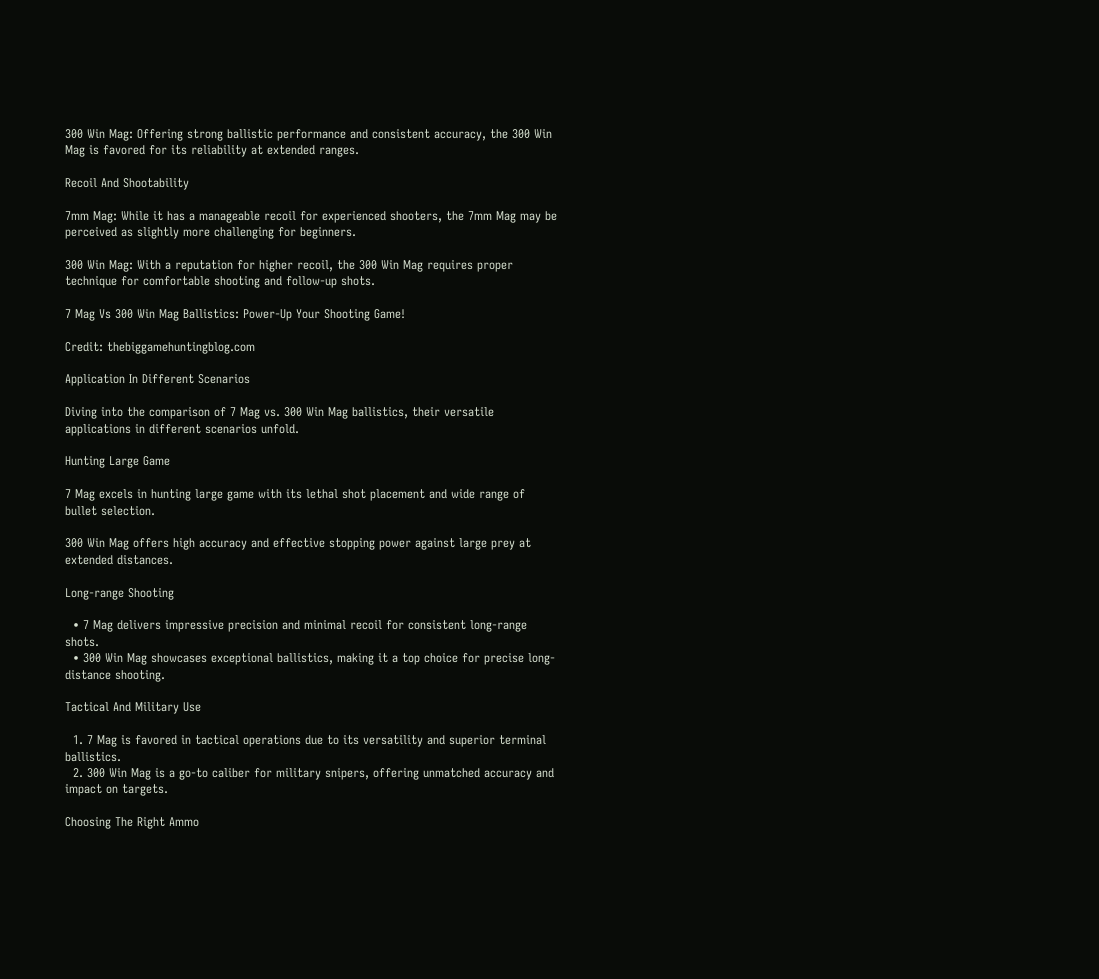300 Win Mag: Offering strong ballistic performance and consistent accuracy, the 300 Win Mag is favored for its reliability at extended ranges.

Recoil And Shootability

7mm Mag: While it has a manageable recoil for experienced shooters, the 7mm Mag may be perceived as slightly more challenging for beginners.

300 Win Mag: With a reputation for higher recoil, the 300 Win Mag requires proper technique for comfortable shooting and follow-up shots.

7 Mag Vs 300 Win Mag Ballistics: Power-Up Your Shooting Game!

Credit: thebiggamehuntingblog.com

Application In Different Scenarios

Diving into the comparison of 7 Mag vs. 300 Win Mag ballistics, their versatile applications in different scenarios unfold.

Hunting Large Game

7 Mag excels in hunting large game with its lethal shot placement and wide range of bullet selection.

300 Win Mag offers high accuracy and effective stopping power against large prey at extended distances.

Long-range Shooting

  • 7 Mag delivers impressive precision and minimal recoil for consistent long-range shots.
  • 300 Win Mag showcases exceptional ballistics, making it a top choice for precise long-distance shooting.

Tactical And Military Use

  1. 7 Mag is favored in tactical operations due to its versatility and superior terminal ballistics.
  2. 300 Win Mag is a go-to caliber for military snipers, offering unmatched accuracy and impact on targets.

Choosing The Right Ammo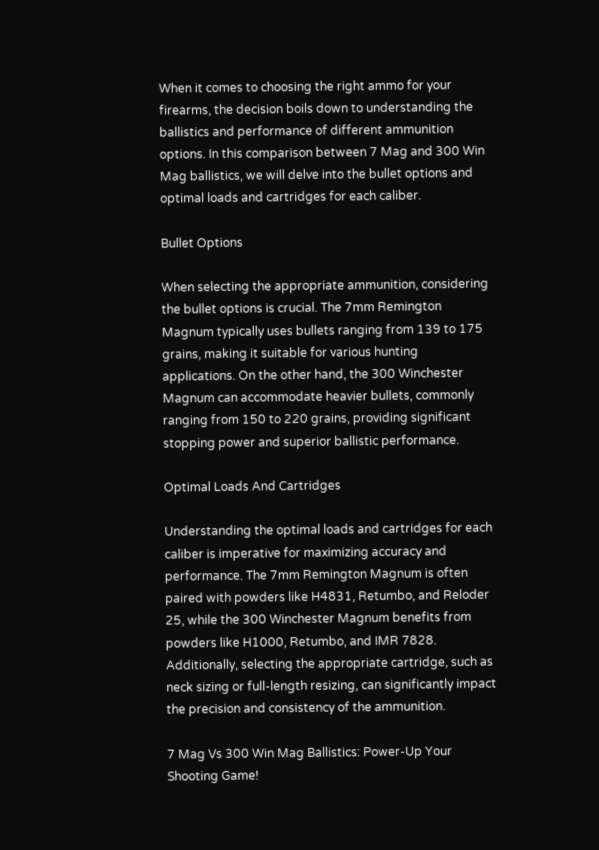When it comes to choosing the right ammo for your firearms, the decision boils down to understanding the ballistics and performance of different ammunition options. In this comparison between 7 Mag and 300 Win Mag ballistics, we will delve into the bullet options and optimal loads and cartridges for each caliber.

Bullet Options

When selecting the appropriate ammunition, considering the bullet options is crucial. The 7mm Remington Magnum typically uses bullets ranging from 139 to 175 grains, making it suitable for various hunting applications. On the other hand, the 300 Winchester Magnum can accommodate heavier bullets, commonly ranging from 150 to 220 grains, providing significant stopping power and superior ballistic performance.

Optimal Loads And Cartridges

Understanding the optimal loads and cartridges for each caliber is imperative for maximizing accuracy and performance. The 7mm Remington Magnum is often paired with powders like H4831, Retumbo, and Reloder 25, while the 300 Winchester Magnum benefits from powders like H1000, Retumbo, and IMR 7828. Additionally, selecting the appropriate cartridge, such as neck sizing or full-length resizing, can significantly impact the precision and consistency of the ammunition.

7 Mag Vs 300 Win Mag Ballistics: Power-Up Your Shooting Game!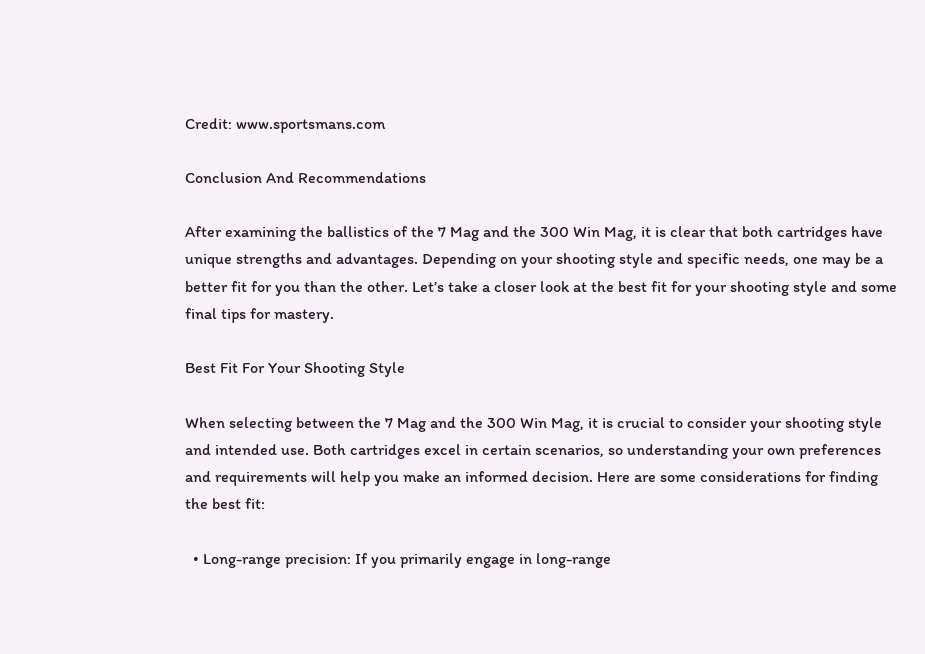Credit: www.sportsmans.com

Conclusion And Recommendations

After examining the ballistics of the 7 Mag and the 300 Win Mag, it is clear that both cartridges have unique strengths and advantages. Depending on your shooting style and specific needs, one may be a better fit for you than the other. Let’s take a closer look at the best fit for your shooting style and some final tips for mastery.

Best Fit For Your Shooting Style

When selecting between the 7 Mag and the 300 Win Mag, it is crucial to consider your shooting style and intended use. Both cartridges excel in certain scenarios, so understanding your own preferences and requirements will help you make an informed decision. Here are some considerations for finding the best fit:

  • Long-range precision: If you primarily engage in long-range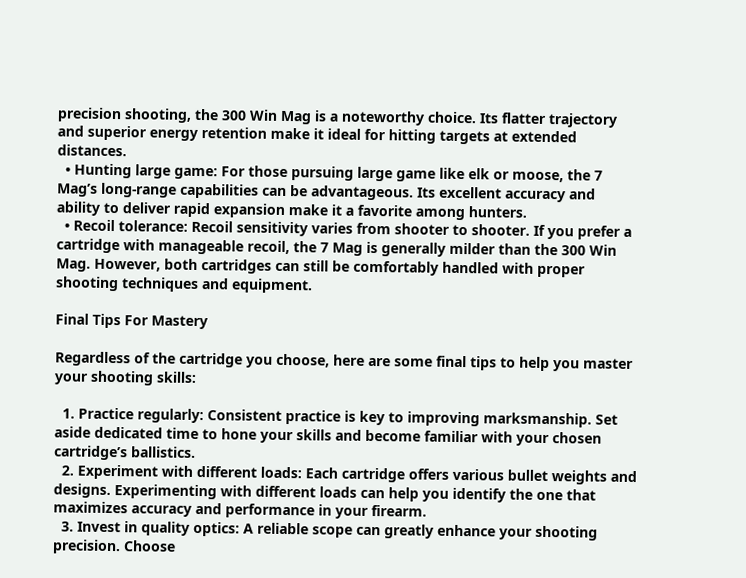precision shooting, the 300 Win Mag is a noteworthy choice. Its flatter trajectory and superior energy retention make it ideal for hitting targets at extended distances.
  • Hunting large game: For those pursuing large game like elk or moose, the 7 Mag’s long-range capabilities can be advantageous. Its excellent accuracy and ability to deliver rapid expansion make it a favorite among hunters.
  • Recoil tolerance: Recoil sensitivity varies from shooter to shooter. If you prefer a cartridge with manageable recoil, the 7 Mag is generally milder than the 300 Win Mag. However, both cartridges can still be comfortably handled with proper shooting techniques and equipment.

Final Tips For Mastery

Regardless of the cartridge you choose, here are some final tips to help you master your shooting skills:

  1. Practice regularly: Consistent practice is key to improving marksmanship. Set aside dedicated time to hone your skills and become familiar with your chosen cartridge’s ballistics.
  2. Experiment with different loads: Each cartridge offers various bullet weights and designs. Experimenting with different loads can help you identify the one that maximizes accuracy and performance in your firearm.
  3. Invest in quality optics: A reliable scope can greatly enhance your shooting precision. Choose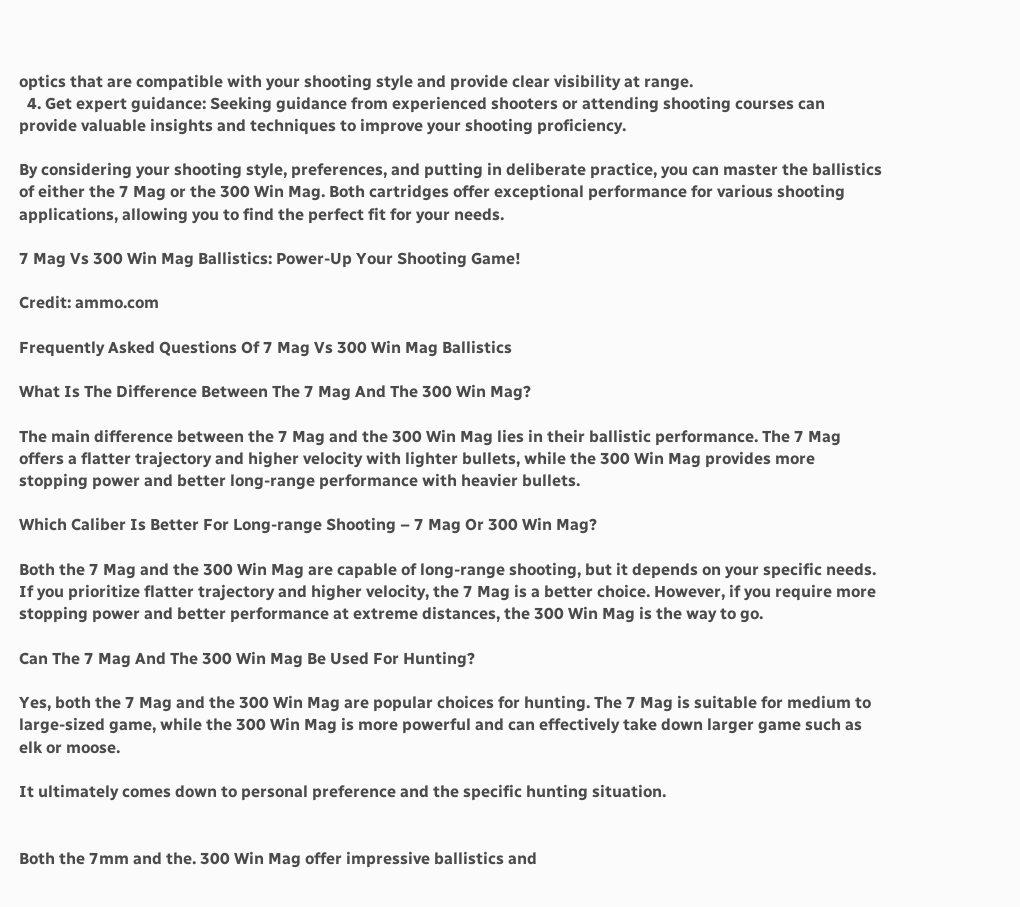optics that are compatible with your shooting style and provide clear visibility at range.
  4. Get expert guidance: Seeking guidance from experienced shooters or attending shooting courses can provide valuable insights and techniques to improve your shooting proficiency.

By considering your shooting style, preferences, and putting in deliberate practice, you can master the ballistics of either the 7 Mag or the 300 Win Mag. Both cartridges offer exceptional performance for various shooting applications, allowing you to find the perfect fit for your needs.

7 Mag Vs 300 Win Mag Ballistics: Power-Up Your Shooting Game!

Credit: ammo.com

Frequently Asked Questions Of 7 Mag Vs 300 Win Mag Ballistics

What Is The Difference Between The 7 Mag And The 300 Win Mag?

The main difference between the 7 Mag and the 300 Win Mag lies in their ballistic performance. The 7 Mag offers a flatter trajectory and higher velocity with lighter bullets, while the 300 Win Mag provides more stopping power and better long-range performance with heavier bullets.

Which Caliber Is Better For Long-range Shooting – 7 Mag Or 300 Win Mag?

Both the 7 Mag and the 300 Win Mag are capable of long-range shooting, but it depends on your specific needs. If you prioritize flatter trajectory and higher velocity, the 7 Mag is a better choice. However, if you require more stopping power and better performance at extreme distances, the 300 Win Mag is the way to go.

Can The 7 Mag And The 300 Win Mag Be Used For Hunting?

Yes, both the 7 Mag and the 300 Win Mag are popular choices for hunting. The 7 Mag is suitable for medium to large-sized game, while the 300 Win Mag is more powerful and can effectively take down larger game such as elk or moose.

It ultimately comes down to personal preference and the specific hunting situation.


Both the 7mm and the. 300 Win Mag offer impressive ballistics and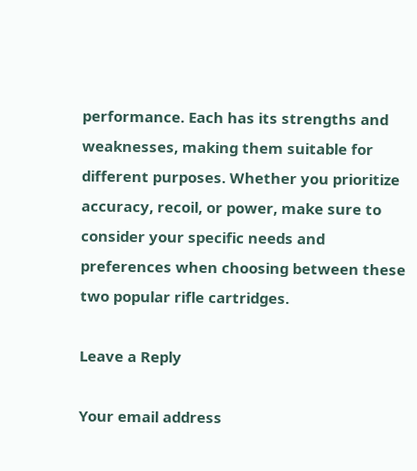performance. Each has its strengths and weaknesses, making them suitable for different purposes. Whether you prioritize accuracy, recoil, or power, make sure to consider your specific needs and preferences when choosing between these two popular rifle cartridges.

Leave a Reply

Your email address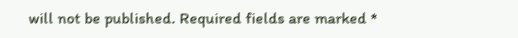will not be published. Required fields are marked *